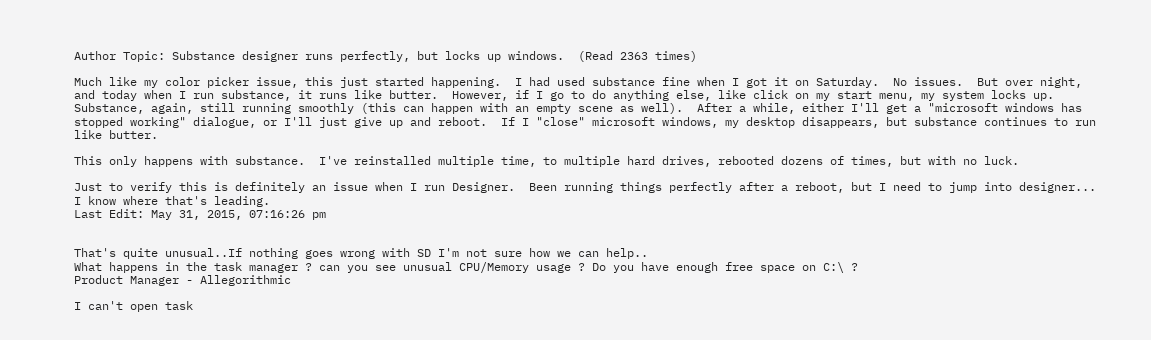Author Topic: Substance designer runs perfectly, but locks up windows.  (Read 2363 times)

Much like my color picker issue, this just started happening.  I had used substance fine when I got it on Saturday.  No issues.  But over night, and today when I run substance, it runs like butter.  However, if I go to do anything else, like click on my start menu, my system locks up.  Substance, again, still running smoothly (this can happen with an empty scene as well).  After a while, either I'll get a "microsoft windows has stopped working" dialogue, or I'll just give up and reboot.  If I "close" microsoft windows, my desktop disappears, but substance continues to run like butter.

This only happens with substance.  I've reinstalled multiple time, to multiple hard drives, rebooted dozens of times, but with no luck.

Just to verify this is definitely an issue when I run Designer.  Been running things perfectly after a reboot, but I need to jump into designer... I know where that's leading.
Last Edit: May 31, 2015, 07:16:26 pm


That's quite unusual..If nothing goes wrong with SD I'm not sure how we can help..
What happens in the task manager ? can you see unusual CPU/Memory usage ? Do you have enough free space on C:\ ?
Product Manager - Allegorithmic

I can't open task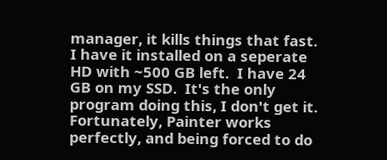manager, it kills things that fast. I have it installed on a seperate HD with ~500 GB left.  I have 24 GB on my SSD.  It's the only program doing this, I don't get it.  Fortunately, Painter works perfectly, and being forced to do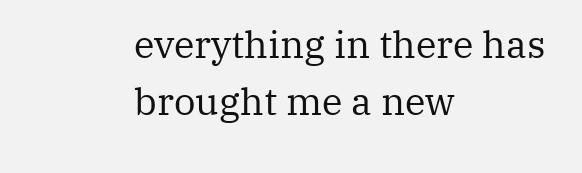everything in there has brought me a new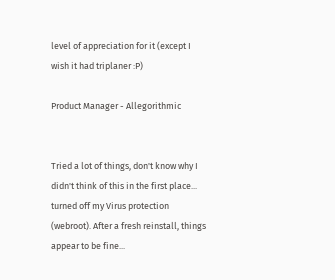level of appreciation for it (except I wish it had triplaner :P)

Product Manager - Allegorithmic


Tried a lot of things, don't know why I didn't think of this in the first place... turned off my Virus protection (webroot). After a fresh reinstall, things appear to be fine...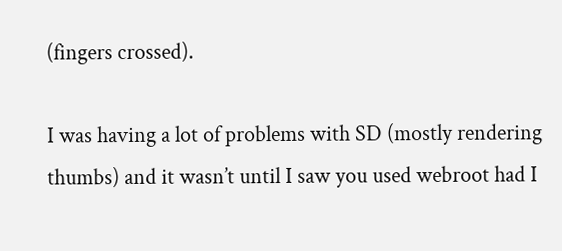(fingers crossed).

I was having a lot of problems with SD (mostly rendering thumbs) and it wasn’t until I saw you used webroot had I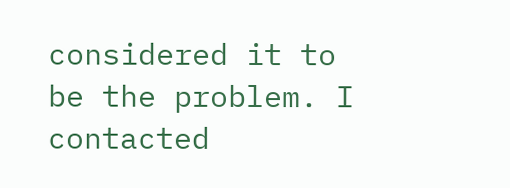considered it to be the problem. I contacted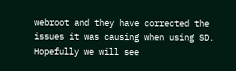webroot and they have corrected the issues it was causing when using SD. Hopefully we will see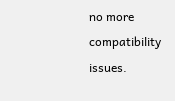no more compatibility issues.